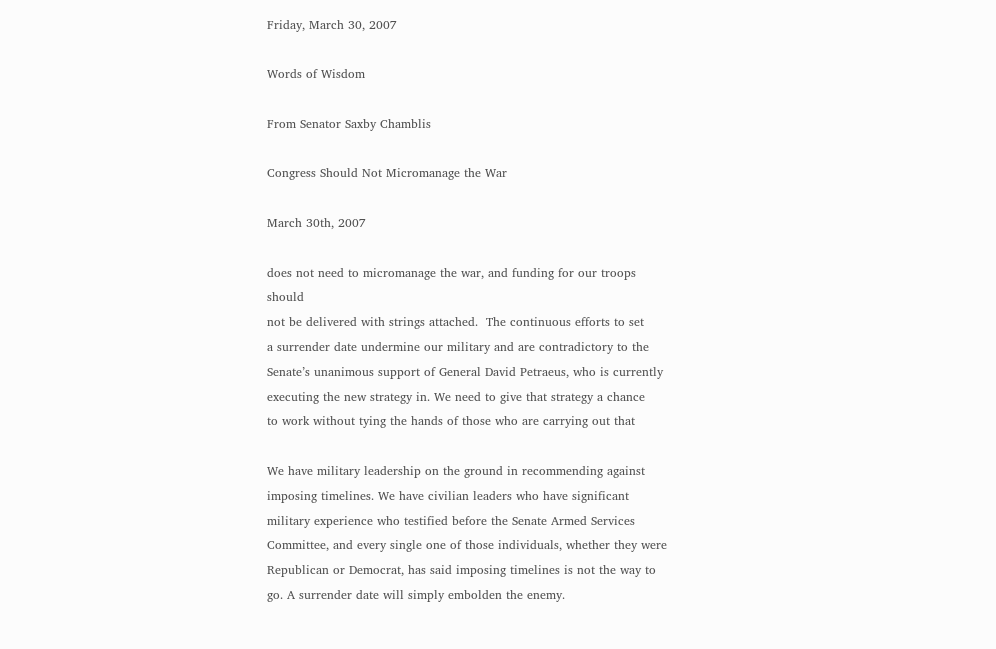Friday, March 30, 2007

Words of Wisdom

From Senator Saxby Chamblis

Congress Should Not Micromanage the War

March 30th, 2007

does not need to micromanage the war, and funding for our troops should
not be delivered with strings attached.  The continuous efforts to set
a surrender date undermine our military and are contradictory to the
Senate’s unanimous support of General David Petraeus, who is currently
executing the new strategy in. We need to give that strategy a chance
to work without tying the hands of those who are carrying out that

We have military leadership on the ground in recommending against
imposing timelines. We have civilian leaders who have significant
military experience who testified before the Senate Armed Services
Committee, and every single one of those individuals, whether they were
Republican or Democrat, has said imposing timelines is not the way to
go. A surrender date will simply embolden the enemy.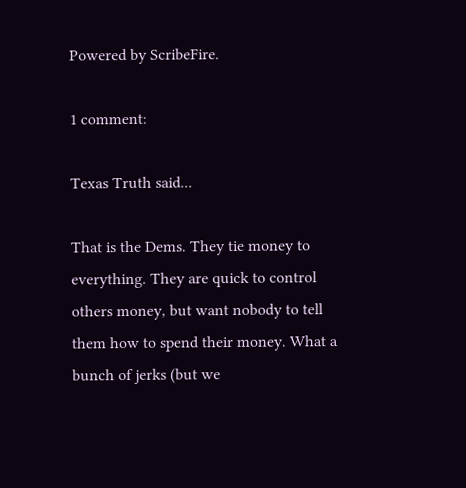Powered by ScribeFire.

1 comment:

Texas Truth said...

That is the Dems. They tie money to everything. They are quick to control others money, but want nobody to tell them how to spend their money. What a bunch of jerks (but we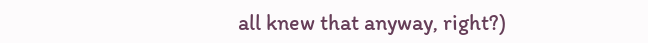all knew that anyway, right?)